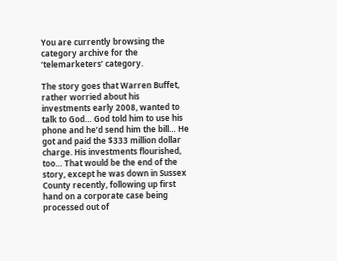You are currently browsing the category archive for the ‘telemarketers’ category.

The story goes that Warren Buffet, rather worried about his investments early 2008, wanted to talk to God… God told him to use his phone and he’d send him the bill… He got and paid the $333 million dollar charge. His investments flourished, too… That would be the end of the story, except he was down in Sussex County recently, following up first hand on a corporate case being processed out of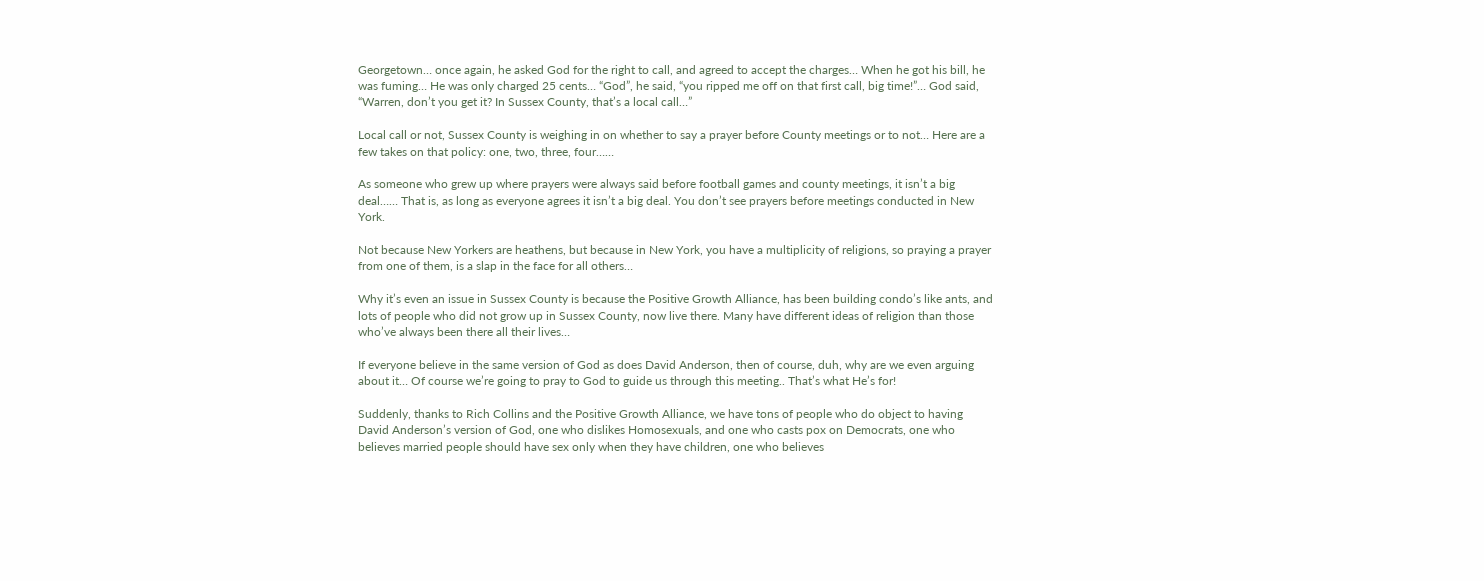Georgetown… once again, he asked God for the right to call, and agreed to accept the charges… When he got his bill, he was fuming… He was only charged 25 cents… “God”, he said, “you ripped me off on that first call, big time!”… God said, “Warren, don’t you get it? In Sussex County, that’s a local call…”

Local call or not, Sussex County is weighing in on whether to say a prayer before County meetings or to not… Here are a few takes on that policy: one, two, three, four……

As someone who grew up where prayers were always said before football games and county meetings, it isn’t a big deal…… That is, as long as everyone agrees it isn’t a big deal. You don’t see prayers before meetings conducted in New York.

Not because New Yorkers are heathens, but because in New York, you have a multiplicity of religions, so praying a prayer from one of them, is a slap in the face for all others…

Why it’s even an issue in Sussex County is because the Positive Growth Alliance, has been building condo’s like ants, and lots of people who did not grow up in Sussex County, now live there. Many have different ideas of religion than those who’ve always been there all their lives…

If everyone believe in the same version of God as does David Anderson, then of course, duh, why are we even arguing about it… Of course we’re going to pray to God to guide us through this meeting.. That’s what He’s for!

Suddenly, thanks to Rich Collins and the Positive Growth Alliance, we have tons of people who do object to having David Anderson’s version of God, one who dislikes Homosexuals, and one who casts pox on Democrats, one who believes married people should have sex only when they have children, one who believes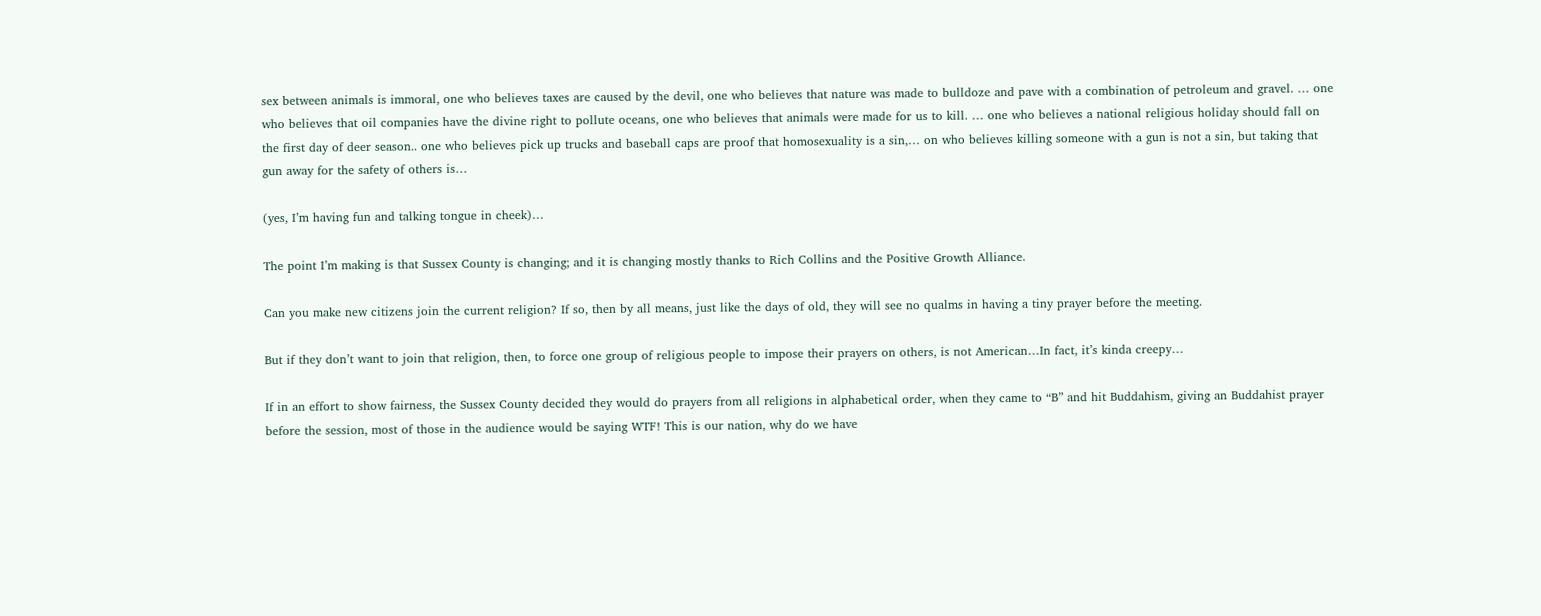sex between animals is immoral, one who believes taxes are caused by the devil, one who believes that nature was made to bulldoze and pave with a combination of petroleum and gravel. … one who believes that oil companies have the divine right to pollute oceans, one who believes that animals were made for us to kill. … one who believes a national religious holiday should fall on the first day of deer season.. one who believes pick up trucks and baseball caps are proof that homosexuality is a sin,… on who believes killing someone with a gun is not a sin, but taking that gun away for the safety of others is…

(yes, I’m having fun and talking tongue in cheek)…

The point I’m making is that Sussex County is changing; and it is changing mostly thanks to Rich Collins and the Positive Growth Alliance.

Can you make new citizens join the current religion? If so, then by all means, just like the days of old, they will see no qualms in having a tiny prayer before the meeting.

But if they don’t want to join that religion, then, to force one group of religious people to impose their prayers on others, is not American…In fact, it’s kinda creepy…

If in an effort to show fairness, the Sussex County decided they would do prayers from all religions in alphabetical order, when they came to “B” and hit Buddahism, giving an Buddahist prayer before the session, most of those in the audience would be saying WTF! This is our nation, why do we have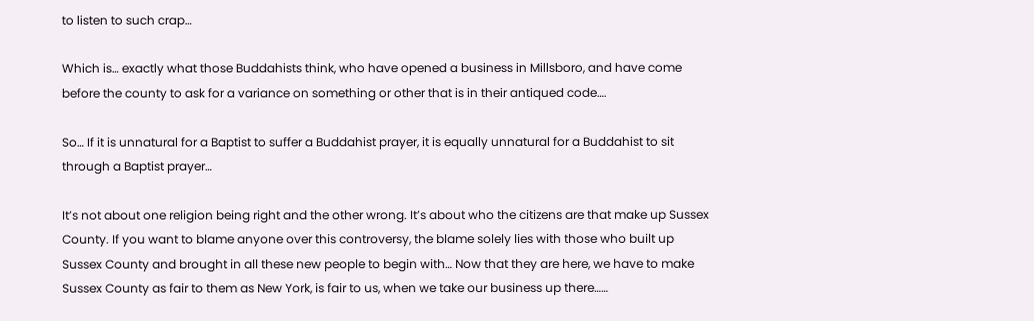to listen to such crap…

Which is… exactly what those Buddahists think, who have opened a business in Millsboro, and have come before the county to ask for a variance on something or other that is in their antiqued code….

So… If it is unnatural for a Baptist to suffer a Buddahist prayer, it is equally unnatural for a Buddahist to sit through a Baptist prayer…

It’s not about one religion being right and the other wrong. It’s about who the citizens are that make up Sussex County. If you want to blame anyone over this controversy, the blame solely lies with those who built up Sussex County and brought in all these new people to begin with… Now that they are here, we have to make Sussex County as fair to them as New York, is fair to us, when we take our business up there……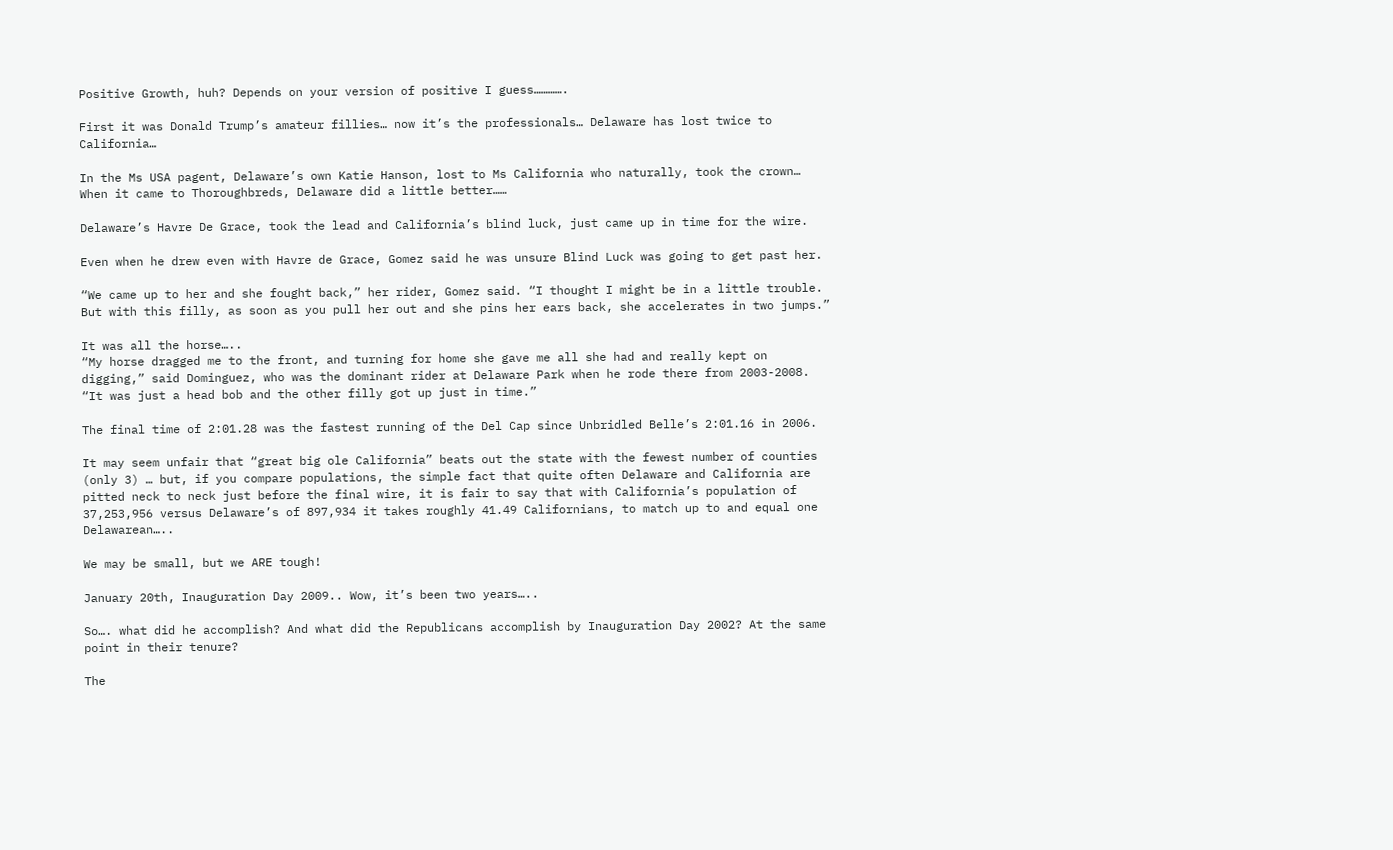Positive Growth, huh? Depends on your version of positive I guess………….

First it was Donald Trump’s amateur fillies… now it’s the professionals… Delaware has lost twice to California…

In the Ms USA pagent, Delaware’s own Katie Hanson, lost to Ms California who naturally, took the crown… When it came to Thoroughbreds, Delaware did a little better……

Delaware’s Havre De Grace, took the lead and California’s blind luck, just came up in time for the wire.

Even when he drew even with Havre de Grace, Gomez said he was unsure Blind Luck was going to get past her.

“We came up to her and she fought back,” her rider, Gomez said. “I thought I might be in a little trouble. But with this filly, as soon as you pull her out and she pins her ears back, she accelerates in two jumps.”

It was all the horse…..
“My horse dragged me to the front, and turning for home she gave me all she had and really kept on digging,” said Dominguez, who was the dominant rider at Delaware Park when he rode there from 2003-2008. “It was just a head bob and the other filly got up just in time.”

The final time of 2:01.28 was the fastest running of the Del Cap since Unbridled Belle’s 2:01.16 in 2006.

It may seem unfair that “great big ole California” beats out the state with the fewest number of counties (only 3) … but, if you compare populations, the simple fact that quite often Delaware and California are pitted neck to neck just before the final wire, it is fair to say that with California’s population of 37,253,956 versus Delaware’s of 897,934 it takes roughly 41.49 Californians, to match up to and equal one Delawarean…..

We may be small, but we ARE tough!

January 20th, Inauguration Day 2009.. Wow, it’s been two years…..

So…. what did he accomplish? And what did the Republicans accomplish by Inauguration Day 2002? At the same point in their tenure?

The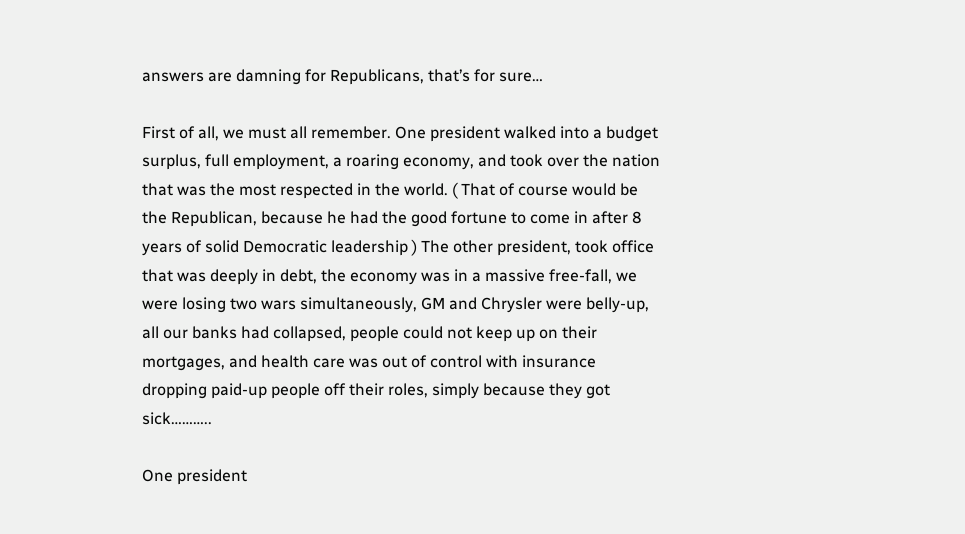answers are damning for Republicans, that’s for sure…

First of all, we must all remember. One president walked into a budget surplus, full employment, a roaring economy, and took over the nation that was the most respected in the world. ( That of course would be the Republican, because he had the good fortune to come in after 8 years of solid Democratic leadership ) The other president, took office that was deeply in debt, the economy was in a massive free-fall, we were losing two wars simultaneously, GM and Chrysler were belly-up, all our banks had collapsed, people could not keep up on their mortgages, and health care was out of control with insurance dropping paid-up people off their roles, simply because they got sick………..

One president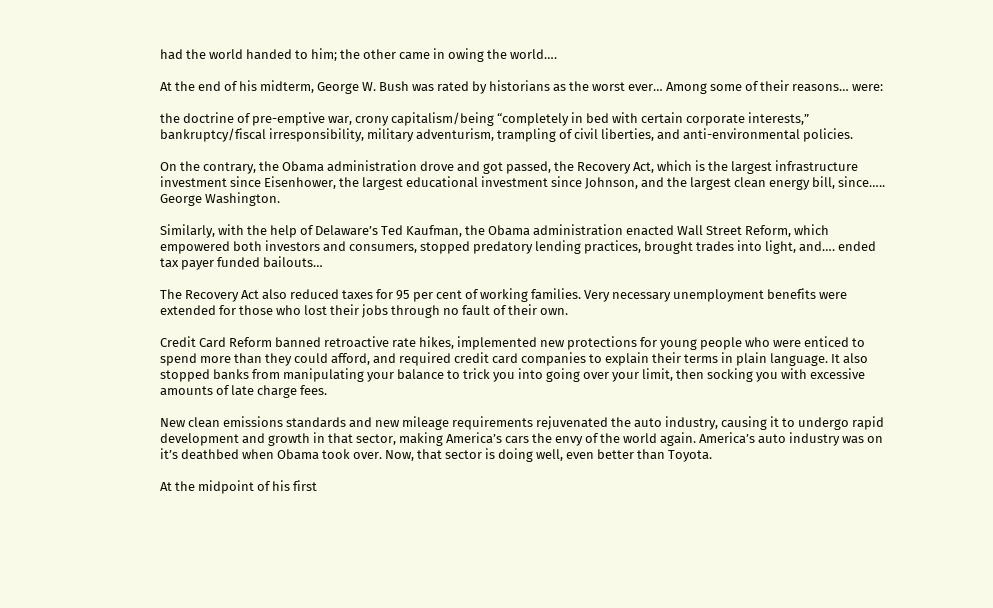had the world handed to him; the other came in owing the world….

At the end of his midterm, George W. Bush was rated by historians as the worst ever… Among some of their reasons… were:

the doctrine of pre-emptive war, crony capitalism/being “completely in bed with certain corporate interests,” bankruptcy/fiscal irresponsibility, military adventurism, trampling of civil liberties, and anti-environmental policies.

On the contrary, the Obama administration drove and got passed, the Recovery Act, which is the largest infrastructure investment since Eisenhower, the largest educational investment since Johnson, and the largest clean energy bill, since….. George Washington.

Similarly, with the help of Delaware’s Ted Kaufman, the Obama administration enacted Wall Street Reform, which empowered both investors and consumers, stopped predatory lending practices, brought trades into light, and…. ended tax payer funded bailouts…

The Recovery Act also reduced taxes for 95 per cent of working families. Very necessary unemployment benefits were extended for those who lost their jobs through no fault of their own.

Credit Card Reform banned retroactive rate hikes, implemented new protections for young people who were enticed to spend more than they could afford, and required credit card companies to explain their terms in plain language. It also stopped banks from manipulating your balance to trick you into going over your limit, then socking you with excessive amounts of late charge fees.

New clean emissions standards and new mileage requirements rejuvenated the auto industry, causing it to undergo rapid development and growth in that sector, making America’s cars the envy of the world again. America’s auto industry was on it’s deathbed when Obama took over. Now, that sector is doing well, even better than Toyota.

At the midpoint of his first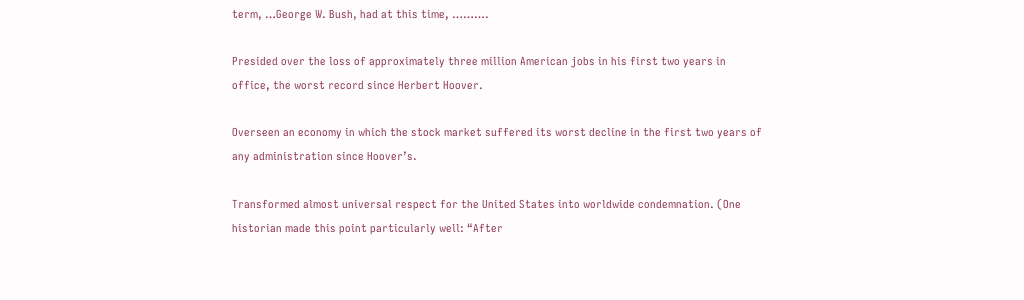term, …George W. Bush, had at this time, ……….

Presided over the loss of approximately three million American jobs in his first two years in office, the worst record since Herbert Hoover.

Overseen an economy in which the stock market suffered its worst decline in the first two years of any administration since Hoover’s.

Transformed almost universal respect for the United States into worldwide condemnation. (One historian made this point particularly well: “After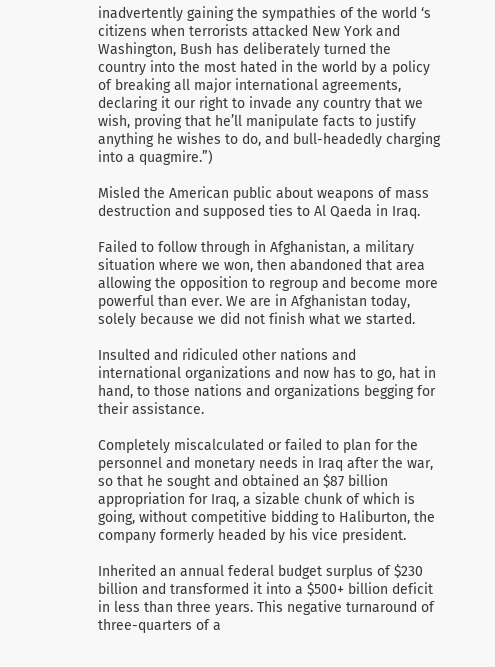inadvertently gaining the sympathies of the world ‘s citizens when terrorists attacked New York and Washington, Bush has deliberately turned the country into the most hated in the world by a policy of breaking all major international agreements, declaring it our right to invade any country that we wish, proving that he’ll manipulate facts to justify anything he wishes to do, and bull-headedly charging into a quagmire.”)

Misled the American public about weapons of mass destruction and supposed ties to Al Qaeda in Iraq.

Failed to follow through in Afghanistan, a military situation where we won, then abandoned that area allowing the opposition to regroup and become more powerful than ever. We are in Afghanistan today, solely because we did not finish what we started.

Insulted and ridiculed other nations and international organizations and now has to go, hat in hand, to those nations and organizations begging for their assistance.

Completely miscalculated or failed to plan for the personnel and monetary needs in Iraq after the war, so that he sought and obtained an $87 billion appropriation for Iraq, a sizable chunk of which is going, without competitive bidding to Haliburton, the company formerly headed by his vice president.

Inherited an annual federal budget surplus of $230 billion and transformed it into a $500+ billion deficit in less than three years. This negative turnaround of three-quarters of a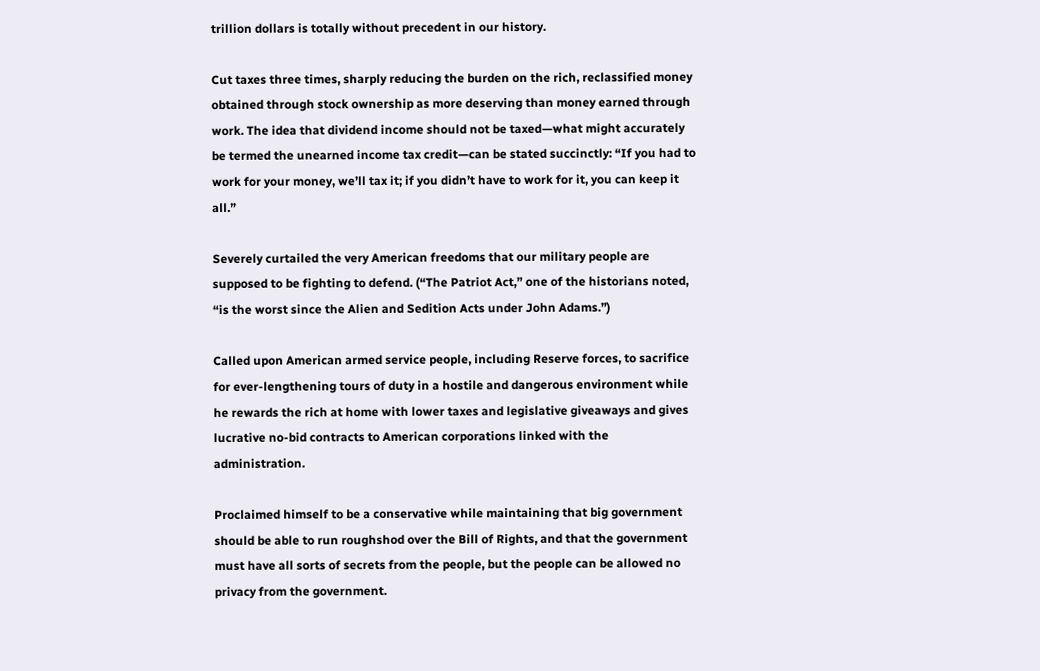trillion dollars is totally without precedent in our history.

Cut taxes three times, sharply reducing the burden on the rich, reclassified money obtained through stock ownership as more deserving than money earned through work. The idea that dividend income should not be taxed—what might accurately be termed the unearned income tax credit—can be stated succinctly: “If you had to work for your money, we’ll tax it; if you didn’t have to work for it, you can keep it all.”

Severely curtailed the very American freedoms that our military people are supposed to be fighting to defend. (“The Patriot Act,” one of the historians noted, “is the worst since the Alien and Sedition Acts under John Adams.”)

Called upon American armed service people, including Reserve forces, to sacrifice for ever-lengthening tours of duty in a hostile and dangerous environment while he rewards the rich at home with lower taxes and legislative giveaways and gives lucrative no-bid contracts to American corporations linked with the administration.

Proclaimed himself to be a conservative while maintaining that big government should be able to run roughshod over the Bill of Rights, and that the government must have all sorts of secrets from the people, but the people can be allowed no privacy from the government.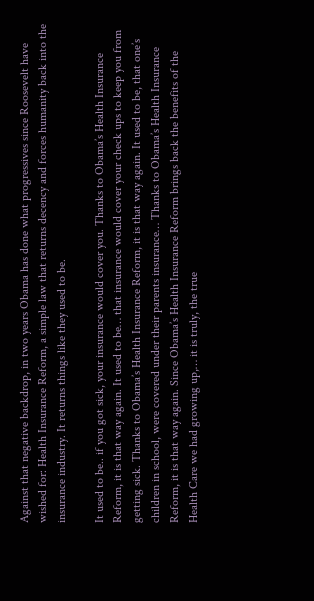Against that negative backdrop, in two years Obama has done what progressives since Roosevelt have wished for: Health Insurance Reform, a simple law that returns decency and forces humanity back into the insurance industry. It returns things like they used to be.

It used to be.. if you got sick, your insurance would cover you. Thanks to Obama’s Health Insurance Reform, it is that way again. It used to be… that insurance would cover your check ups to keep you from getting sick. Thanks to Obama’s Health Insurance Reform, it is that way again. It used to be, that one’s children in school, were covered under their parents insurance… Thanks to Obama’s Health Insurance Reform, it is that way again. Since Obama’s Health Insurance Reform brings back the benefits of the Health Care we had growing up,… it is truly, the true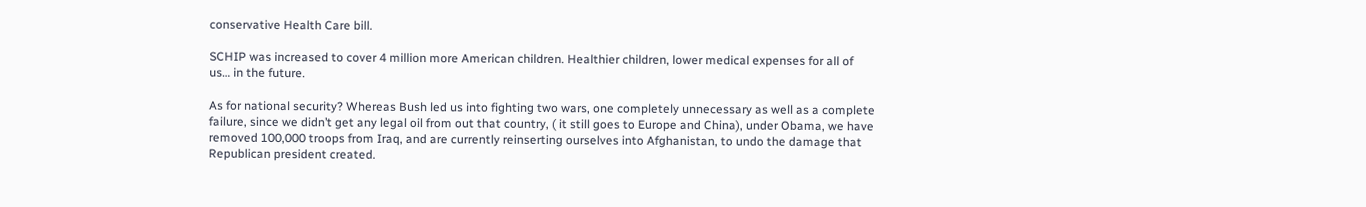conservative Health Care bill.

SCHIP was increased to cover 4 million more American children. Healthier children, lower medical expenses for all of us… in the future.

As for national security? Whereas Bush led us into fighting two wars, one completely unnecessary as well as a complete failure, since we didn’t get any legal oil from out that country, ( it still goes to Europe and China), under Obama, we have removed 100,000 troops from Iraq, and are currently reinserting ourselves into Afghanistan, to undo the damage that Republican president created.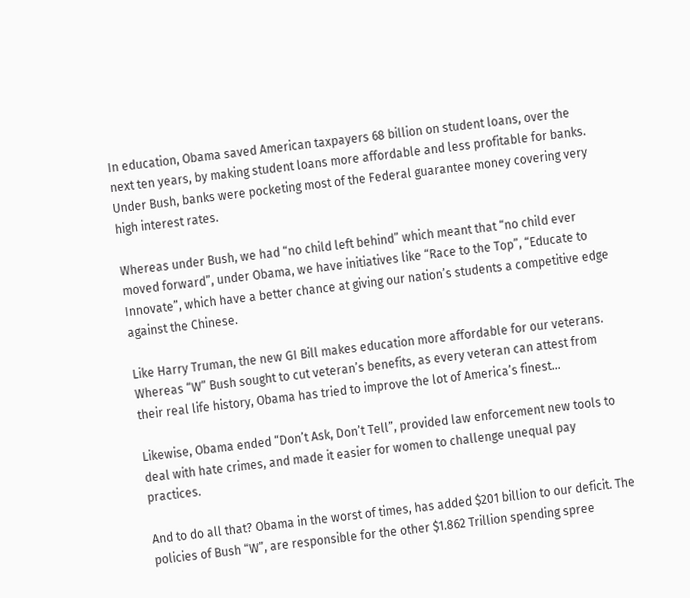In education, Obama saved American taxpayers 68 billion on student loans, over the next ten years, by making student loans more affordable and less profitable for banks. Under Bush, banks were pocketing most of the Federal guarantee money covering very high interest rates.

Whereas under Bush, we had “no child left behind” which meant that “no child ever moved forward”, under Obama, we have initiatives like “Race to the Top”, “Educate to Innovate”, which have a better chance at giving our nation’s students a competitive edge against the Chinese.

Like Harry Truman, the new GI Bill makes education more affordable for our veterans. Whereas “W” Bush sought to cut veteran’s benefits, as every veteran can attest from their real life history, Obama has tried to improve the lot of America’s finest…

Likewise, Obama ended “Don’t Ask, Don’t Tell”, provided law enforcement new tools to deal with hate crimes, and made it easier for women to challenge unequal pay practices.

And to do all that? Obama in the worst of times, has added $201 billion to our deficit. The policies of Bush “W”, are responsible for the other $1.862 Trillion spending spree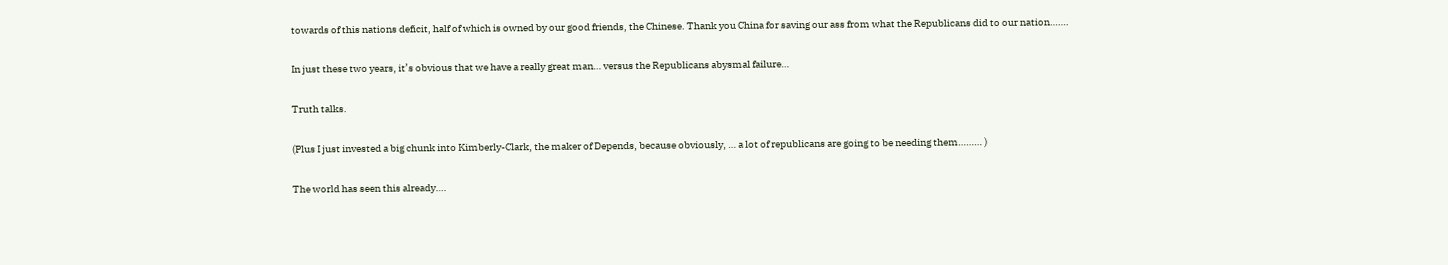towards of this nations deficit, half of which is owned by our good friends, the Chinese. Thank you China for saving our ass from what the Republicans did to our nation…….

In just these two years, it’s obvious that we have a really great man… versus the Republicans abysmal failure…

Truth talks.

(Plus I just invested a big chunk into Kimberly-Clark, the maker of Depends, because obviously, … a lot of republicans are going to be needing them……… )

The world has seen this already….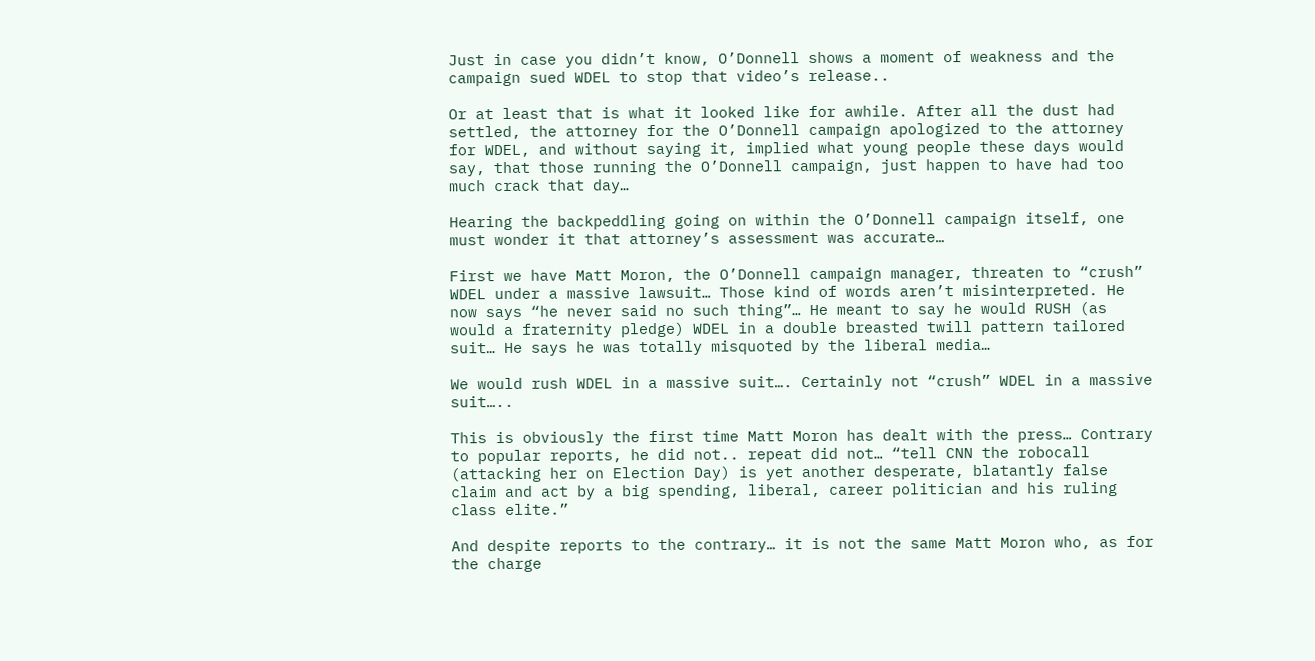Just in case you didn’t know, O’Donnell shows a moment of weakness and the campaign sued WDEL to stop that video’s release..

Or at least that is what it looked like for awhile. After all the dust had settled, the attorney for the O’Donnell campaign apologized to the attorney for WDEL, and without saying it, implied what young people these days would say, that those running the O’Donnell campaign, just happen to have had too much crack that day…

Hearing the backpeddling going on within the O’Donnell campaign itself, one must wonder it that attorney’s assessment was accurate…

First we have Matt Moron, the O’Donnell campaign manager, threaten to “crush” WDEL under a massive lawsuit… Those kind of words aren’t misinterpreted. He now says “he never said no such thing”… He meant to say he would RUSH (as would a fraternity pledge) WDEL in a double breasted twill pattern tailored suit… He says he was totally misquoted by the liberal media…

We would rush WDEL in a massive suit…. Certainly not “crush” WDEL in a massive suit…..

This is obviously the first time Matt Moron has dealt with the press… Contrary to popular reports, he did not.. repeat did not… “tell CNN the robocall (attacking her on Election Day) is yet another desperate, blatantly false claim and act by a big spending, liberal, career politician and his ruling class elite.”

And despite reports to the contrary… it is not the same Matt Moron who, as for the charge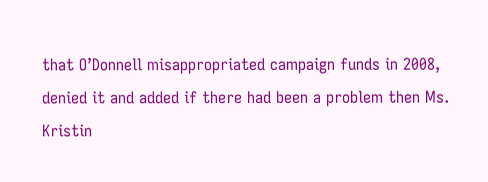that O’Donnell misappropriated campaign funds in 2008, denied it and added if there had been a problem then Ms. Kristin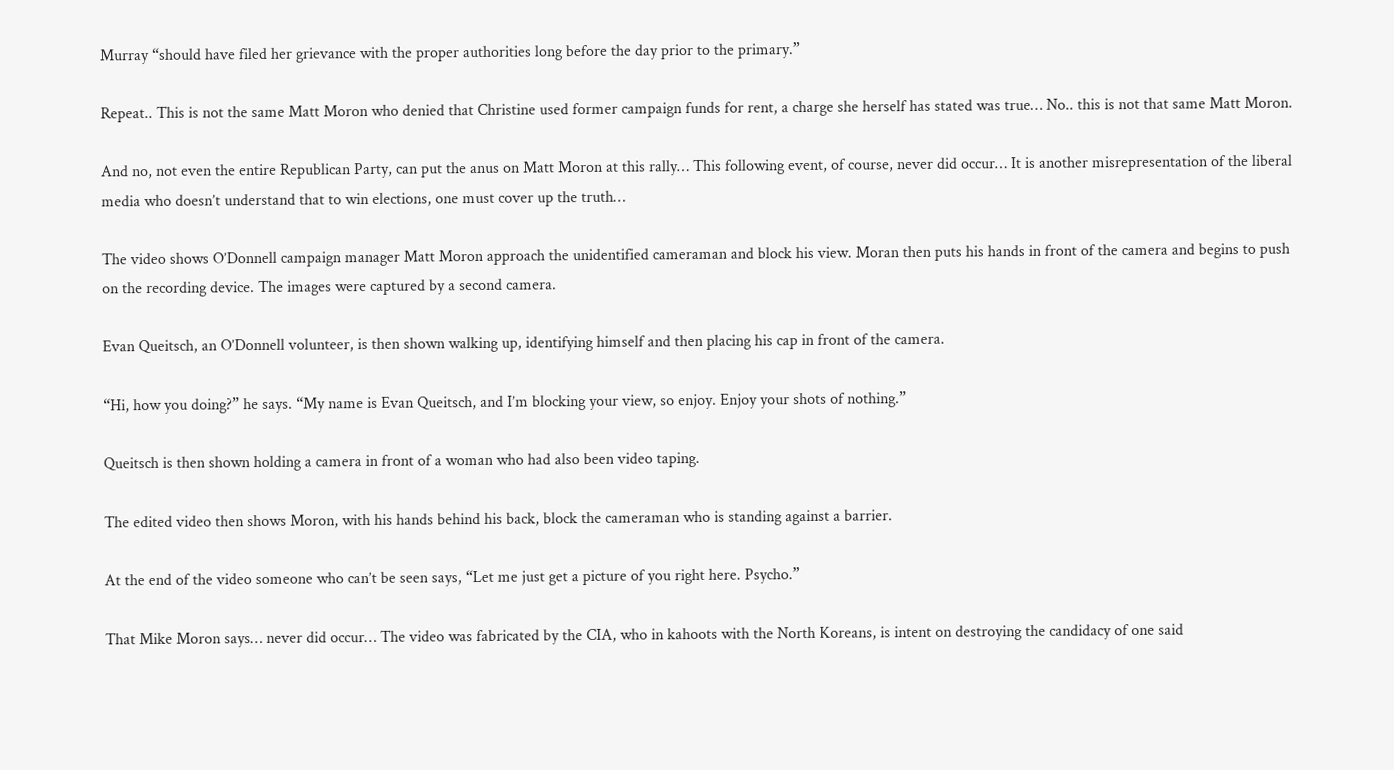Murray “should have filed her grievance with the proper authorities long before the day prior to the primary.”

Repeat.. This is not the same Matt Moron who denied that Christine used former campaign funds for rent, a charge she herself has stated was true… No.. this is not that same Matt Moron.

And no, not even the entire Republican Party, can put the anus on Matt Moron at this rally… This following event, of course, never did occur… It is another misrepresentation of the liberal media who doesn’t understand that to win elections, one must cover up the truth…

The video shows O’Donnell campaign manager Matt Moron approach the unidentified cameraman and block his view. Moran then puts his hands in front of the camera and begins to push on the recording device. The images were captured by a second camera.

Evan Queitsch, an O’Donnell volunteer, is then shown walking up, identifying himself and then placing his cap in front of the camera.

“Hi, how you doing?” he says. “My name is Evan Queitsch, and I’m blocking your view, so enjoy. Enjoy your shots of nothing.”

Queitsch is then shown holding a camera in front of a woman who had also been video taping.

The edited video then shows Moron, with his hands behind his back, block the cameraman who is standing against a barrier.

At the end of the video someone who can’t be seen says, “Let me just get a picture of you right here. Psycho.”

That Mike Moron says… never did occur… The video was fabricated by the CIA, who in kahoots with the North Koreans, is intent on destroying the candidacy of one said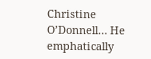Christine O’Donnell… He emphatically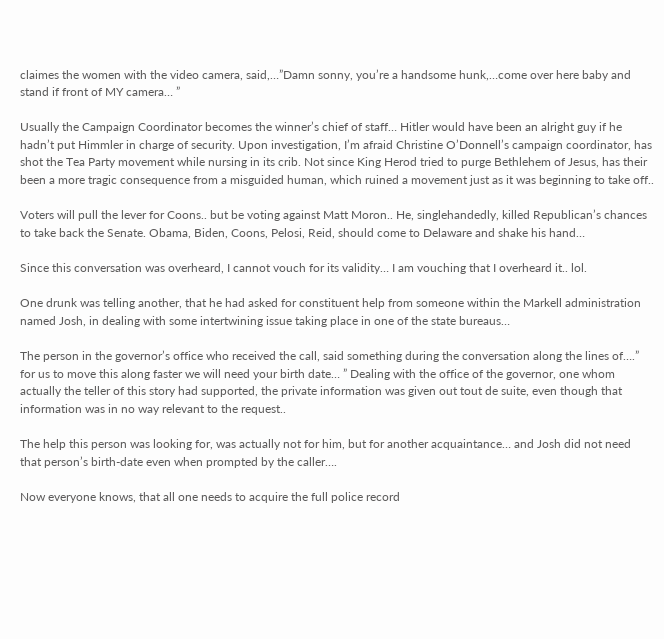claimes the women with the video camera, said,…”Damn sonny, you’re a handsome hunk,…come over here baby and stand if front of MY camera… ”

Usually the Campaign Coordinator becomes the winner’s chief of staff… Hitler would have been an alright guy if he hadn’t put Himmler in charge of security. Upon investigation, I’m afraid Christine O’Donnell’s campaign coordinator, has shot the Tea Party movement while nursing in its crib. Not since King Herod tried to purge Bethlehem of Jesus, has their been a more tragic consequence from a misguided human, which ruined a movement just as it was beginning to take off..

Voters will pull the lever for Coons.. but be voting against Matt Moron.. He, singlehandedly, killed Republican’s chances to take back the Senate. Obama, Biden, Coons, Pelosi, Reid, should come to Delaware and shake his hand…

Since this conversation was overheard, I cannot vouch for its validity… I am vouching that I overheard it.. lol.

One drunk was telling another, that he had asked for constituent help from someone within the Markell administration named Josh, in dealing with some intertwining issue taking place in one of the state bureaus…

The person in the governor’s office who received the call, said something during the conversation along the lines of….” for us to move this along faster we will need your birth date… ” Dealing with the office of the governor, one whom actually the teller of this story had supported, the private information was given out tout de suite, even though that information was in no way relevant to the request..

The help this person was looking for, was actually not for him, but for another acquaintance… and Josh did not need that person’s birth-date even when prompted by the caller….

Now everyone knows, that all one needs to acquire the full police record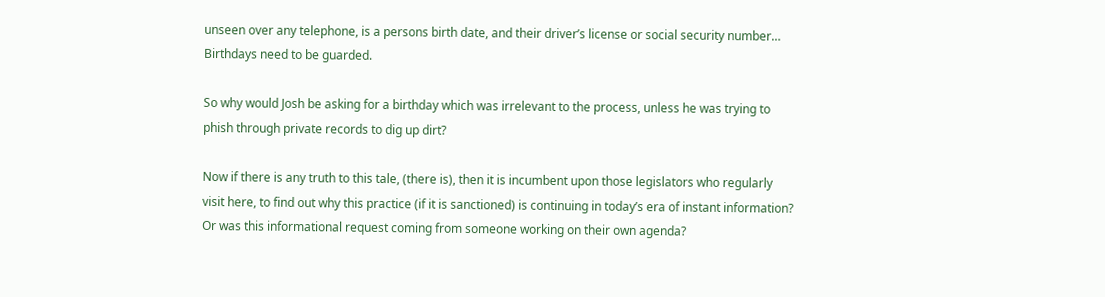unseen over any telephone, is a persons birth date, and their driver’s license or social security number… Birthdays need to be guarded.

So why would Josh be asking for a birthday which was irrelevant to the process, unless he was trying to phish through private records to dig up dirt?

Now if there is any truth to this tale, (there is), then it is incumbent upon those legislators who regularly visit here, to find out why this practice (if it is sanctioned) is continuing in today’s era of instant information? Or was this informational request coming from someone working on their own agenda?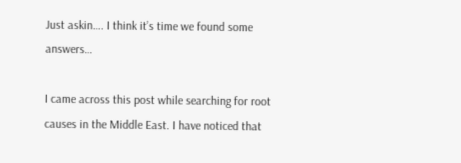Just askin…. I think it’s time we found some answers…

I came across this post while searching for root causes in the Middle East. I have noticed that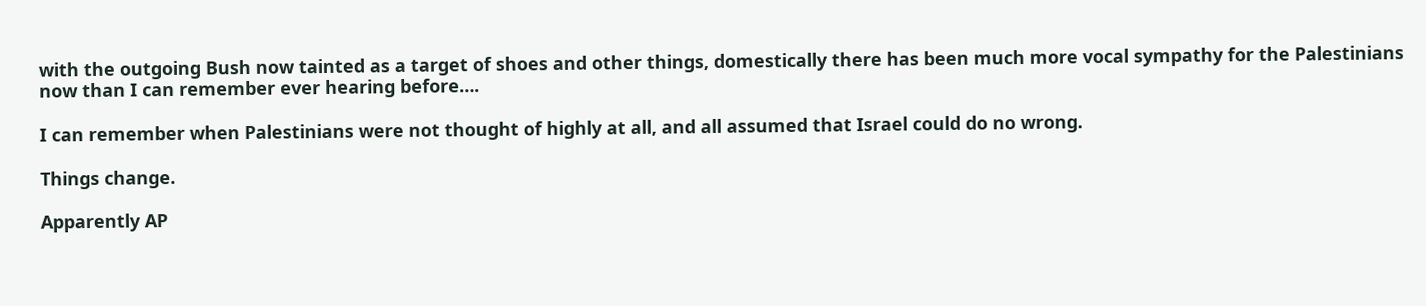with the outgoing Bush now tainted as a target of shoes and other things, domestically there has been much more vocal sympathy for the Palestinians now than I can remember ever hearing before….

I can remember when Palestinians were not thought of highly at all, and all assumed that Israel could do no wrong.

Things change.

Apparently AP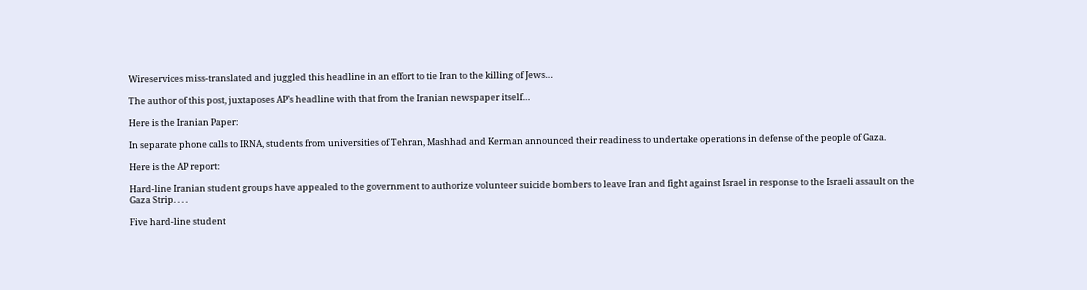Wireservices miss-translated and juggled this headline in an effort to tie Iran to the killing of Jews…

The author of this post, juxtaposes AP’s headline with that from the Iranian newspaper itself…

Here is the Iranian Paper:

In separate phone calls to IRNA, students from universities of Tehran, Mashhad and Kerman announced their readiness to undertake operations in defense of the people of Gaza.

Here is the AP report:

Hard-line Iranian student groups have appealed to the government to authorize volunteer suicide bombers to leave Iran and fight against Israel in response to the Israeli assault on the Gaza Strip. . . .

Five hard-line student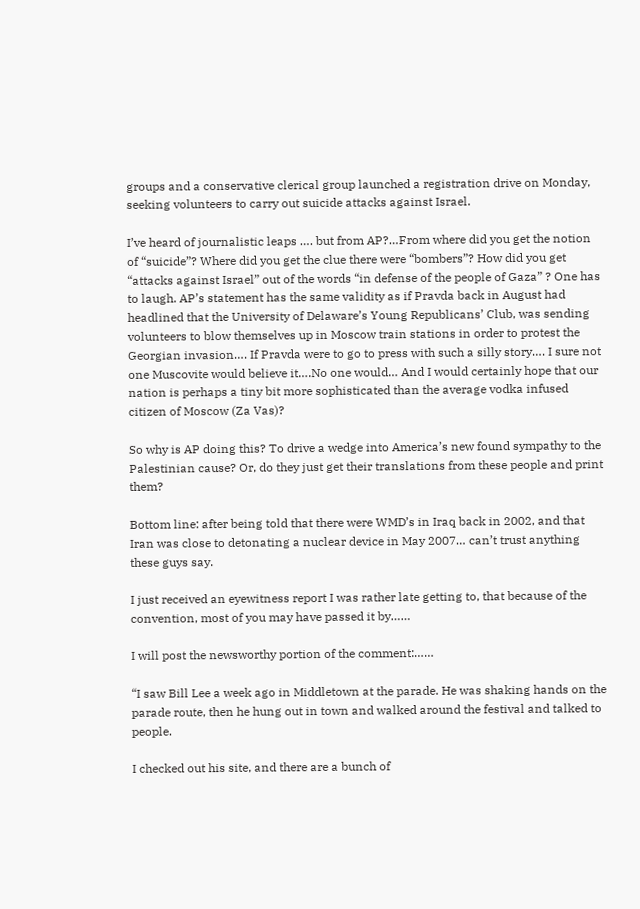groups and a conservative clerical group launched a registration drive on Monday, seeking volunteers to carry out suicide attacks against Israel.

I’ve heard of journalistic leaps …. but from AP?…From where did you get the notion of “suicide”? Where did you get the clue there were “bombers”? How did you get “attacks against Israel” out of the words “in defense of the people of Gaza” ? One has to laugh. AP’s statement has the same validity as if Pravda back in August had headlined that the University of Delaware’s Young Republicans’ Club, was sending volunteers to blow themselves up in Moscow train stations in order to protest the Georgian invasion…. If Pravda were to go to press with such a silly story…. I sure not one Muscovite would believe it….No one would… And I would certainly hope that our nation is perhaps a tiny bit more sophisticated than the average vodka infused citizen of Moscow (Za Vas)?

So why is AP doing this? To drive a wedge into America’s new found sympathy to the Palestinian cause? Or, do they just get their translations from these people and print them?

Bottom line: after being told that there were WMD’s in Iraq back in 2002, and that Iran was close to detonating a nuclear device in May 2007… can’t trust anything these guys say.

I just received an eyewitness report I was rather late getting to, that because of the convention, most of you may have passed it by……

I will post the newsworthy portion of the comment:……

“I saw Bill Lee a week ago in Middletown at the parade. He was shaking hands on the parade route, then he hung out in town and walked around the festival and talked to people.

I checked out his site, and there are a bunch of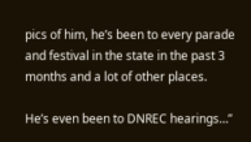pics of him, he’s been to every parade and festival in the state in the past 3 months and a lot of other places.

He’s even been to DNREC hearings…”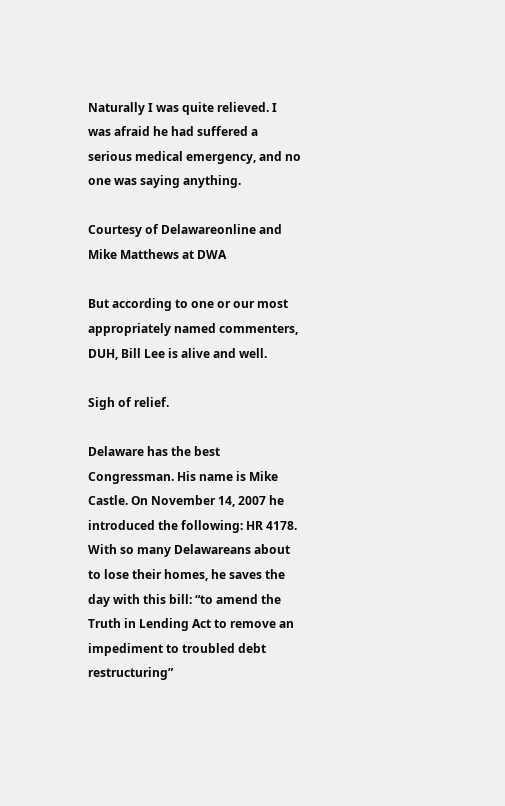Naturally I was quite relieved. I was afraid he had suffered a serious medical emergency, and no one was saying anything.

Courtesy of Delawareonline and Mike Matthews at DWA

But according to one or our most appropriately named commenters, DUH, Bill Lee is alive and well.

Sigh of relief.

Delaware has the best Congressman. His name is Mike Castle. On November 14, 2007 he introduced the following: HR 4178. With so many Delawareans about to lose their homes, he saves the day with this bill: “to amend the Truth in Lending Act to remove an impediment to troubled debt restructuring”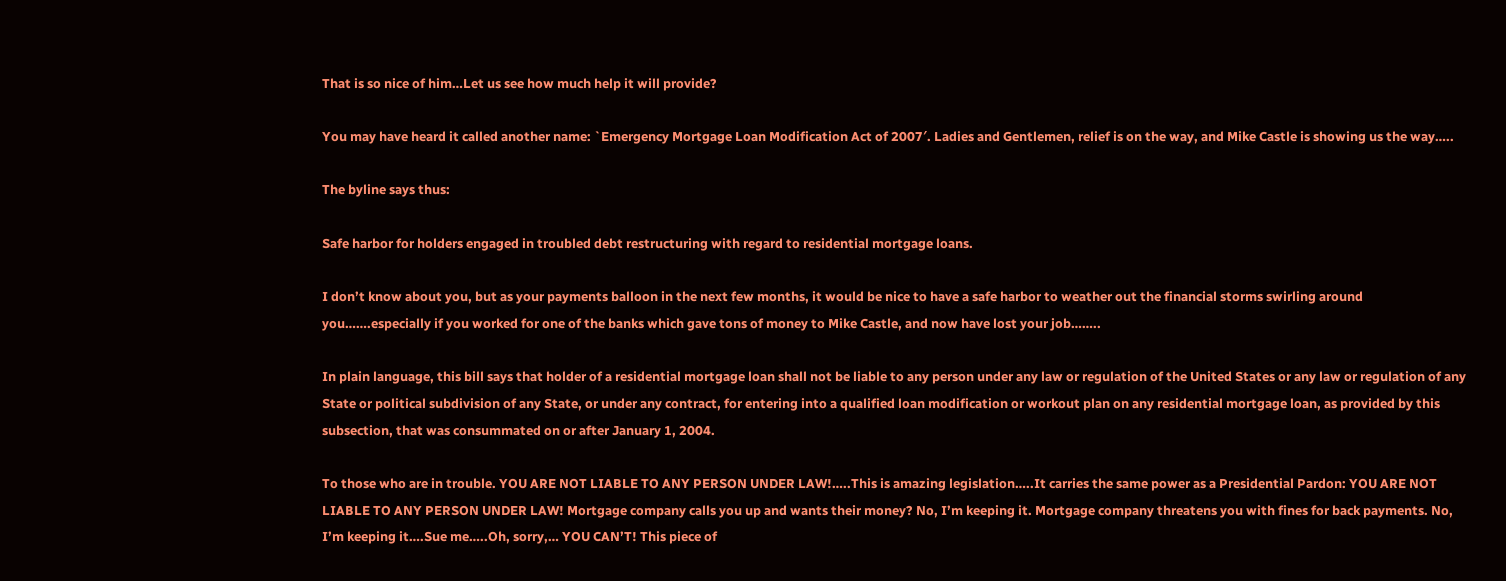That is so nice of him…Let us see how much help it will provide?

You may have heard it called another name: `Emergency Mortgage Loan Modification Act of 2007′. Ladies and Gentlemen, relief is on the way, and Mike Castle is showing us the way…..

The byline says thus:

Safe harbor for holders engaged in troubled debt restructuring with regard to residential mortgage loans.

I don’t know about you, but as your payments balloon in the next few months, it would be nice to have a safe harbor to weather out the financial storms swirling around you…….especially if you worked for one of the banks which gave tons of money to Mike Castle, and now have lost your job……..

In plain language, this bill says that holder of a residential mortgage loan shall not be liable to any person under any law or regulation of the United States or any law or regulation of any State or political subdivision of any State, or under any contract, for entering into a qualified loan modification or workout plan on any residential mortgage loan, as provided by this subsection, that was consummated on or after January 1, 2004.

To those who are in trouble. YOU ARE NOT LIABLE TO ANY PERSON UNDER LAW!…..This is amazing legislation…..It carries the same power as a Presidential Pardon: YOU ARE NOT LIABLE TO ANY PERSON UNDER LAW! Mortgage company calls you up and wants their money? No, I’m keeping it. Mortgage company threatens you with fines for back payments. No, I’m keeping it….Sue me…..Oh, sorry,… YOU CAN’T! This piece of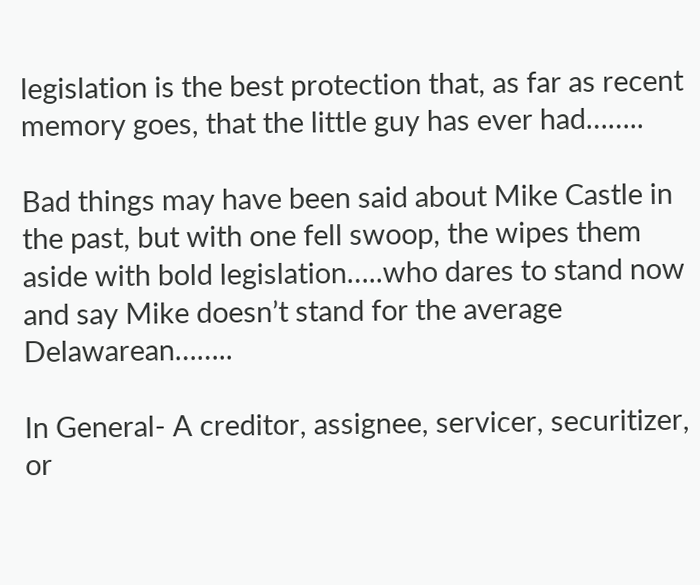legislation is the best protection that, as far as recent memory goes, that the little guy has ever had……..

Bad things may have been said about Mike Castle in the past, but with one fell swoop, the wipes them aside with bold legislation…..who dares to stand now and say Mike doesn’t stand for the average Delawarean……..

In General- A creditor, assignee, servicer, securitizer, or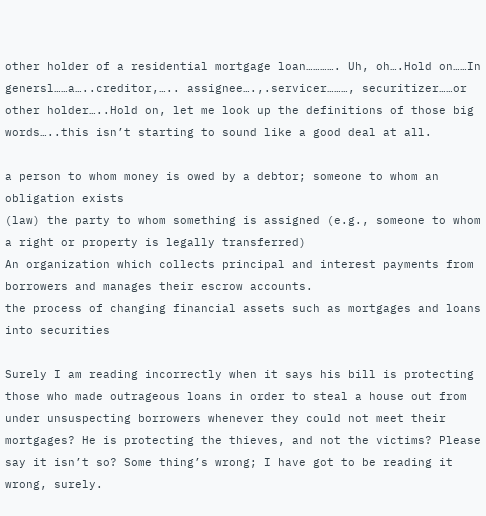other holder of a residential mortgage loan…………. Uh, oh….Hold on……In genersl……a…..creditor,….. assignee….,.servicer………, securitizer……or other holder…..Hold on, let me look up the definitions of those big words…..this isn’t starting to sound like a good deal at all.

a person to whom money is owed by a debtor; someone to whom an obligation exists
(law) the party to whom something is assigned (e.g., someone to whom a right or property is legally transferred)
An organization which collects principal and interest payments from borrowers and manages their escrow accounts.
the process of changing financial assets such as mortgages and loans into securities

Surely I am reading incorrectly when it says his bill is protecting those who made outrageous loans in order to steal a house out from under unsuspecting borrowers whenever they could not meet their mortgages? He is protecting the thieves, and not the victims? Please say it isn’t so? Some thing’s wrong; I have got to be reading it wrong, surely.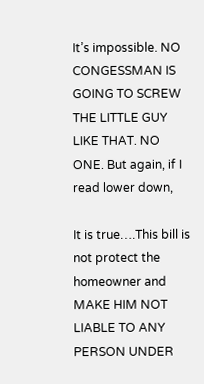It’s impossible. NO CONGESSMAN IS GOING TO SCREW THE LITTLE GUY LIKE THAT. NO ONE. But again, if I read lower down,

It is true….This bill is not protect the homeowner and MAKE HIM NOT LIABLE TO ANY PERSON UNDER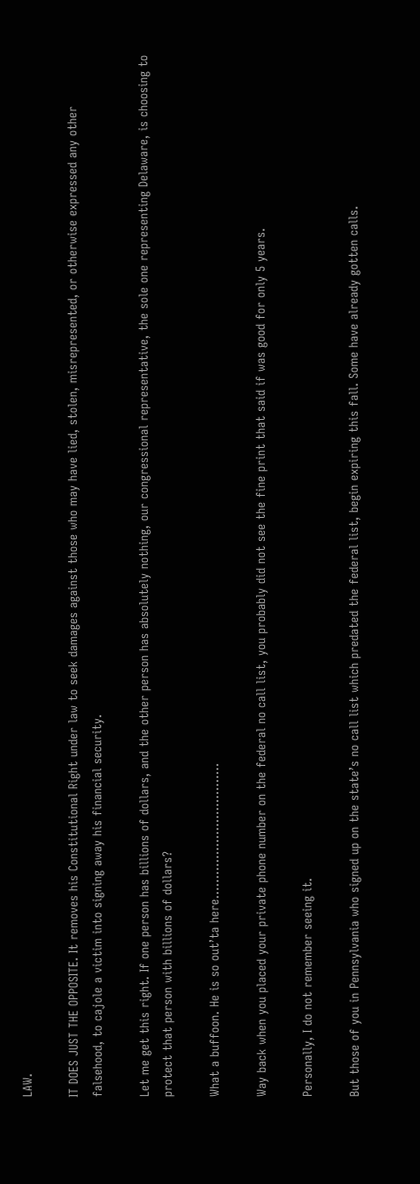LAW.

IT DOES JUST THE OPPOSITE. It removes his Constitutional Right under law to seek damages against those who may have lied, stolen, misrepresented, or otherwise expressed any other falsehood, to cajole a victim into signing away his financial security.

Let me get this right. If one person has billions of dollars, and the other person has absolutely nothing, our congressional representative, the sole one representing Delaware, is choosing to protect that person with billions of dollars?

What a buffoon. He is so out’ta here…………………………….

Way back when you placed your private phone number on the federal no call list, you probably did not see the fine print that said if was good for only 5 years.

Personally, I do not remember seeing it.

But those of you in Pennsylvania who signed up on the state’s no call list which predated the federal list, begin expiring this fall. Some have already gotten calls.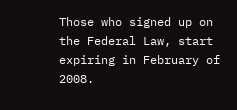Those who signed up on the Federal Law, start expiring in February of 2008.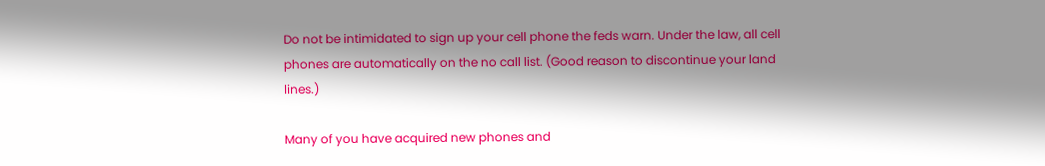Do not be intimidated to sign up your cell phone the feds warn. Under the law, all cell phones are automatically on the no call list. (Good reason to discontinue your land lines.)

Many of you have acquired new phones and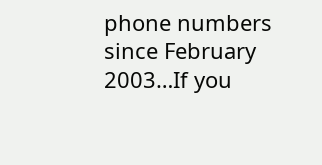phone numbers since February 2003…If you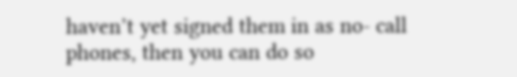haven’t yet signed them in as no- call phones, then you can do so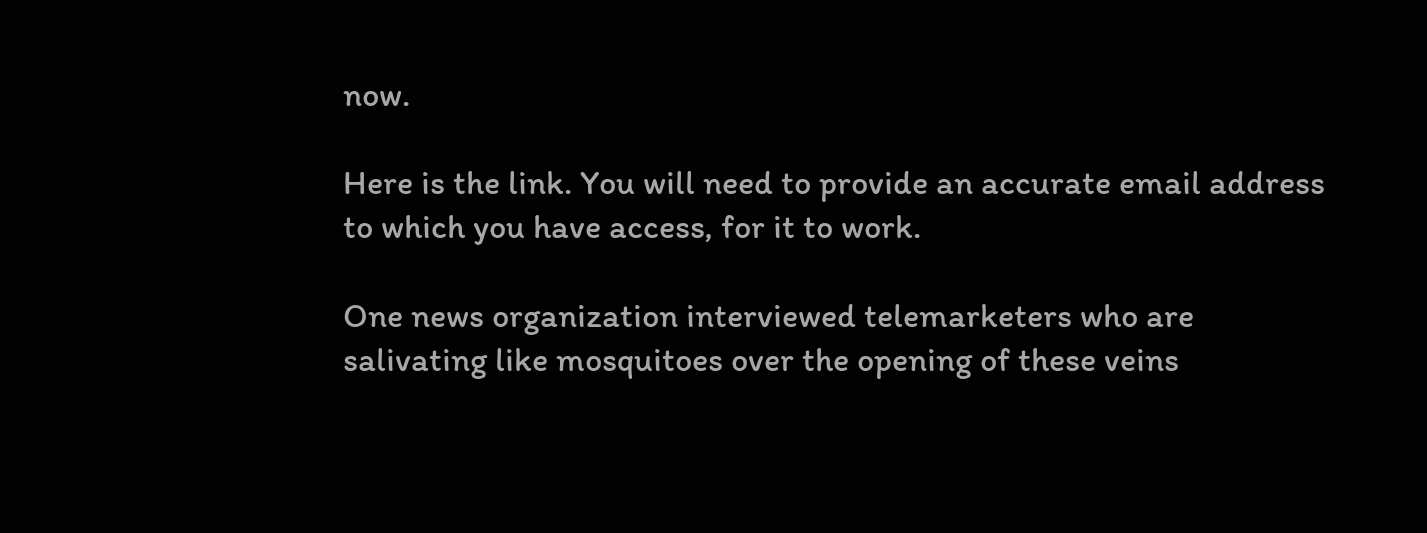now.

Here is the link. You will need to provide an accurate email address to which you have access, for it to work.

One news organization interviewed telemarketers who are salivating like mosquitoes over the opening of these veins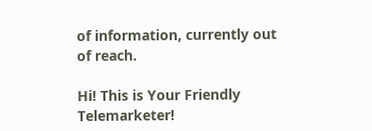of information, currently out of reach.

Hi! This is Your Friendly Telemarketer!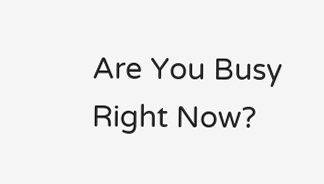Are You Busy Right Now?